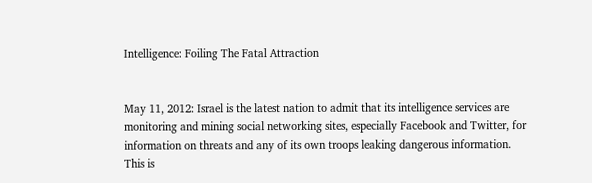Intelligence: Foiling The Fatal Attraction


May 11, 2012: Israel is the latest nation to admit that its intelligence services are monitoring and mining social networking sites, especially Facebook and Twitter, for information on threats and any of its own troops leaking dangerous information. This is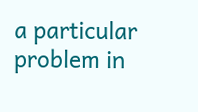a particular problem in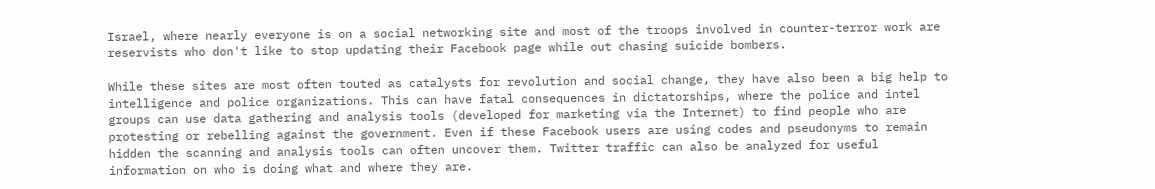Israel, where nearly everyone is on a social networking site and most of the troops involved in counter-terror work are reservists who don't like to stop updating their Facebook page while out chasing suicide bombers.

While these sites are most often touted as catalysts for revolution and social change, they have also been a big help to intelligence and police organizations. This can have fatal consequences in dictatorships, where the police and intel groups can use data gathering and analysis tools (developed for marketing via the Internet) to find people who are protesting or rebelling against the government. Even if these Facebook users are using codes and pseudonyms to remain hidden the scanning and analysis tools can often uncover them. Twitter traffic can also be analyzed for useful information on who is doing what and where they are.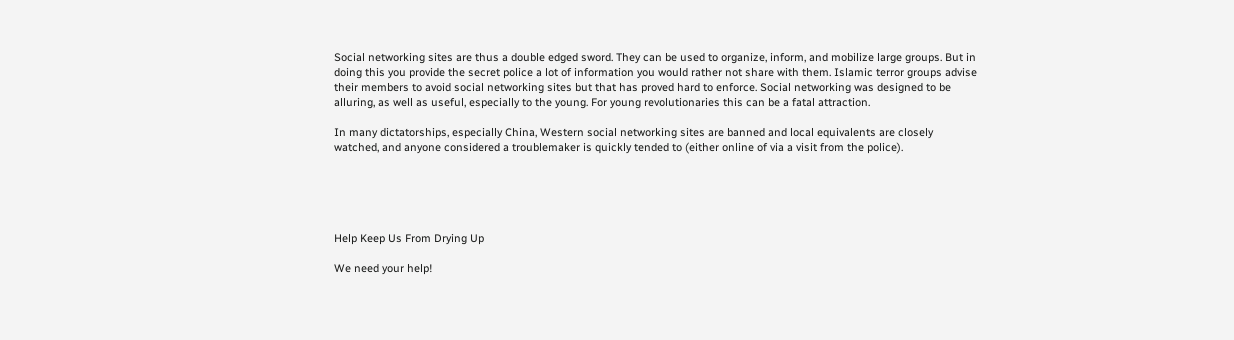Social networking sites are thus a double edged sword. They can be used to organize, inform, and mobilize large groups. But in doing this you provide the secret police a lot of information you would rather not share with them. Islamic terror groups advise their members to avoid social networking sites but that has proved hard to enforce. Social networking was designed to be alluring, as well as useful, especially to the young. For young revolutionaries this can be a fatal attraction.

In many dictatorships, especially China, Western social networking sites are banned and local equivalents are closely watched, and anyone considered a troublemaker is quickly tended to (either online of via a visit from the police).





Help Keep Us From Drying Up

We need your help!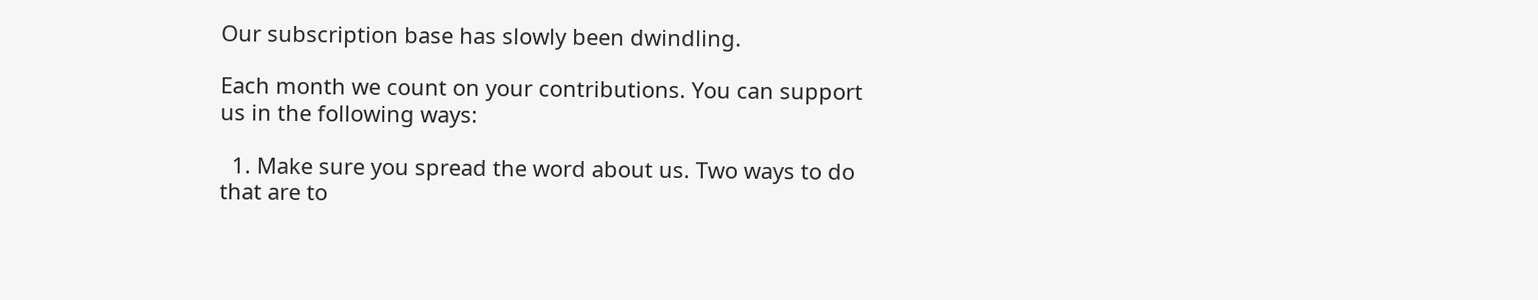Our subscription base has slowly been dwindling.

Each month we count on your contributions. You can support us in the following ways:

  1. Make sure you spread the word about us. Two ways to do that are to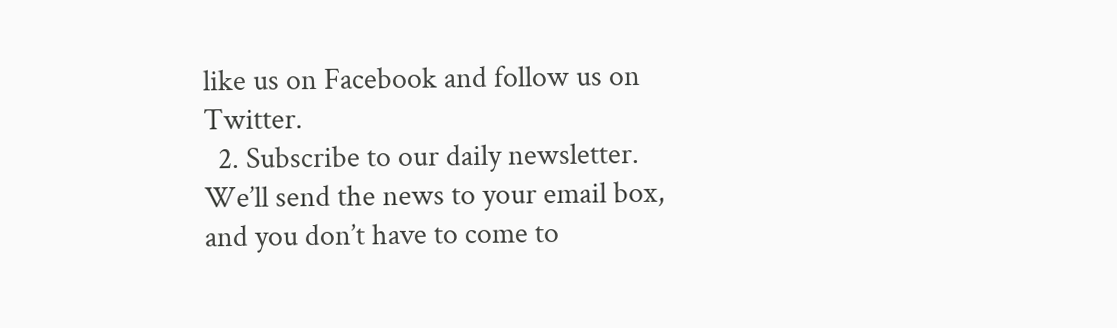like us on Facebook and follow us on Twitter.
  2. Subscribe to our daily newsletter. We’ll send the news to your email box, and you don’t have to come to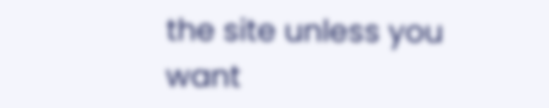the site unless you want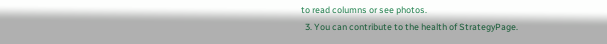to read columns or see photos.
  3. You can contribute to the health of StrategyPage.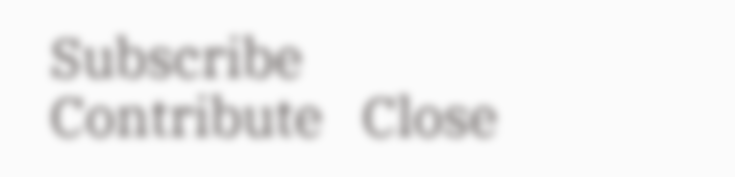Subscribe   Contribute   Close